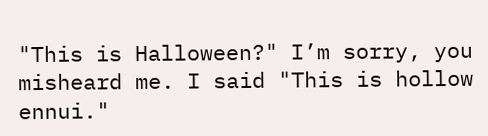"This is Halloween?" I’m sorry, you misheard me. I said "This is hollow ennui."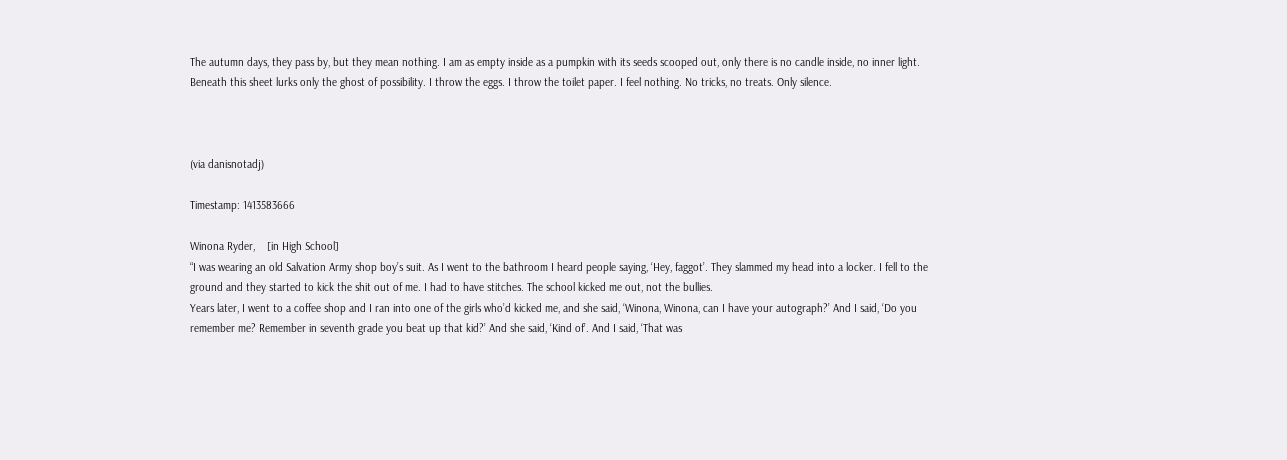The autumn days, they pass by, but they mean nothing. I am as empty inside as a pumpkin with its seeds scooped out, only there is no candle inside, no inner light. Beneath this sheet lurks only the ghost of possibility. I throw the eggs. I throw the toilet paper. I feel nothing. No tricks, no treats. Only silence.



(via danisnotadj)

Timestamp: 1413583666

Winona Ryder,    [in High School]
“I was wearing an old Salvation Army shop boy’s suit. As I went to the bathroom I heard people saying, ‘Hey, faggot’. They slammed my head into a locker. I fell to the ground and they started to kick the shit out of me. I had to have stitches. The school kicked me out, not the bullies.
Years later, I went to a coffee shop and I ran into one of the girls who’d kicked me, and she said, ‘Winona, Winona, can I have your autograph?’ And I said, ‘Do you remember me? Remember in seventh grade you beat up that kid?’ And she said, ‘Kind of’. And I said, ‘That was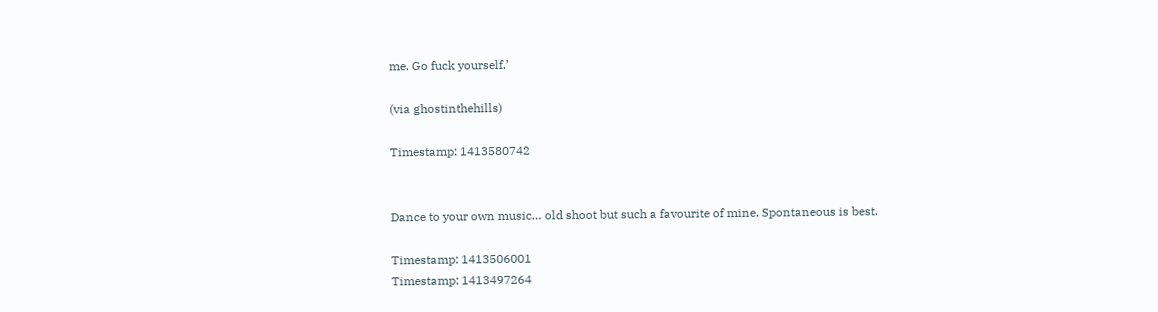me. Go fuck yourself.’

(via ghostinthehills)

Timestamp: 1413580742


Dance to your own music… old shoot but such a favourite of mine. Spontaneous is best.

Timestamp: 1413506001
Timestamp: 1413497264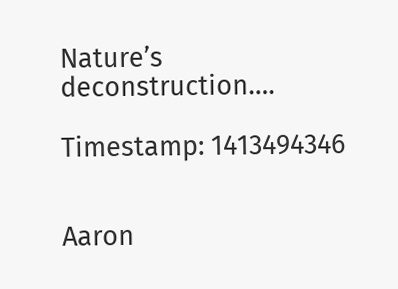Nature’s deconstruction….

Timestamp: 1413494346


Aaron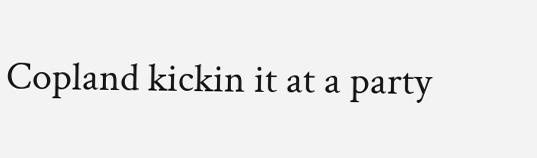Copland kickin it at a party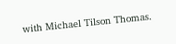with Michael Tilson Thomas.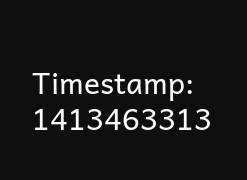Timestamp: 1413463313